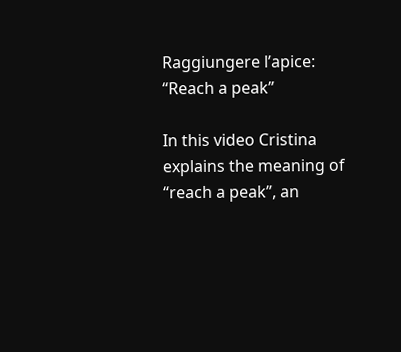Raggiungere l’apice: “Reach a peak”

In this video Cristina explains the meaning of “reach a peak”, an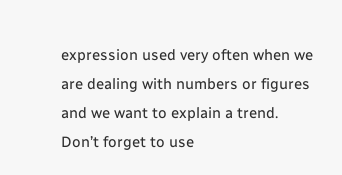expression used very often when we are dealing with numbers or figures and we want to explain a trend. Don’t forget to use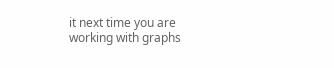it next time you are working with graphs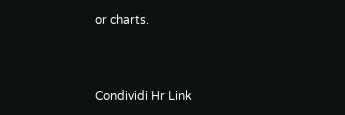or charts.



Condividi Hr Link